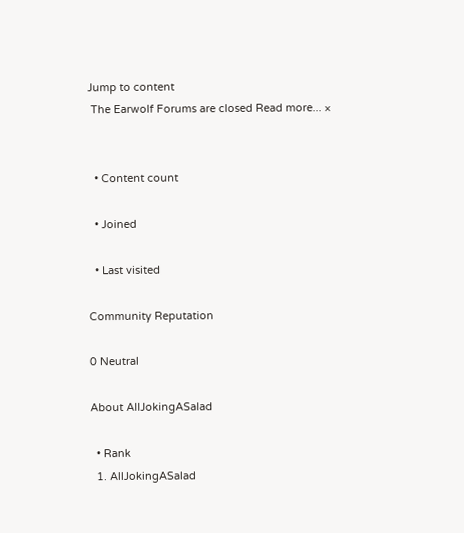Jump to content
 The Earwolf Forums are closed Read more... ×


  • Content count

  • Joined

  • Last visited

Community Reputation

0 Neutral

About AllJokingASalad

  • Rank
  1. AllJokingASalad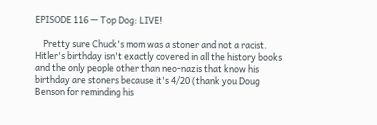EPISODE 116 — Top Dog: LIVE!

    Pretty sure Chuck's mom was a stoner and not a racist. Hitler's birthday isn't exactly covered in all the history books and the only people other than neo-nazis that know his birthday are stoners because it's 4/20 (thank you Doug Benson for reminding his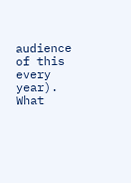audience of this every year). What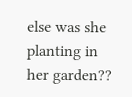else was she planting in her garden??